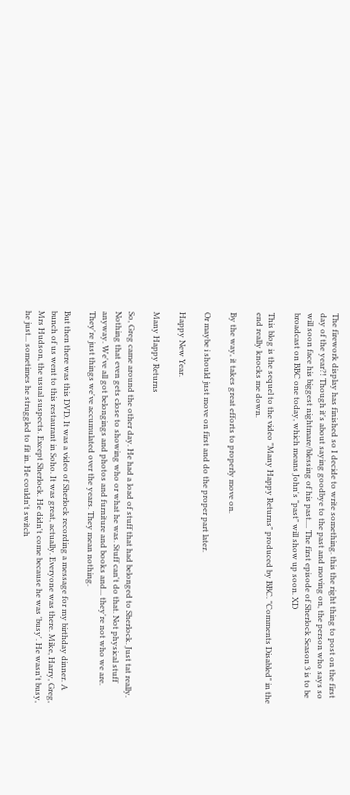The firework display has finished so I decide to write something. this the right thing to post on the first day of the year?! Though it's about saying goodbye to the past and moving on, the person who says so will soon face his biggest nightmare/blessing of his past.... The first episode of Sherlock Season 3 is to be broadcast on BBC one today, which means John's "past" will show up soon. XD

This blog is the sequel to the video "Many Happy Returns" produced by BBC. "Comments Disabled" in the end really knocks me down.

By the way, it takes great efforts to properly move on.

Or maybe i should just move on first and do the proper part later.

Happy New Year.

Many Happy Returns

So, Greg came around the other day. He had a load of stuff that had belonged to Sherlock. Just tat really. Nothing that even gets close to showing who or what he was. Stuff can't do that. Not physical stuff anyway. We've all got belongings and photos and furniture and books and... they're not who we are. They're just things we've accumulated over the years. They mean nothing.

But then there was this DVD. It was a video of Sherlock recording a message for my birthday dinner. A bunch of us went to this restaurant in Soho. It was great, actually. Everyone was there. Mike, Harry, Greg, Mrs Hudson, the usual suspects. Except Sherlock. He didn't come because he was 'busy'. He wasn't busy, he just... sometimes he struggled to fit in. He couldn't switch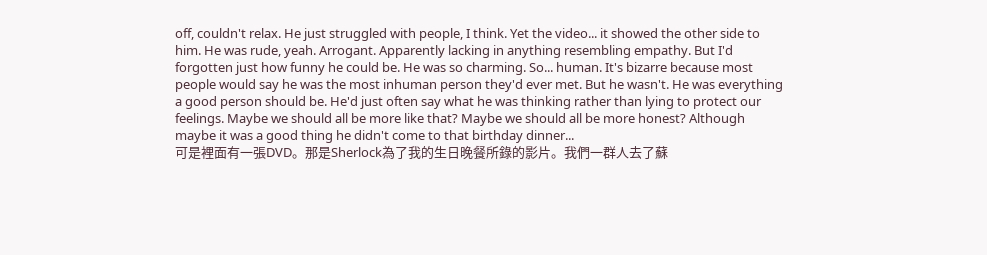off, couldn't relax. He just struggled with people, I think. Yet the video... it showed the other side to him. He was rude, yeah. Arrogant. Apparently lacking in anything resembling empathy. But I'd forgotten just how funny he could be. He was so charming. So... human. It's bizarre because most people would say he was the most inhuman person they'd ever met. But he wasn't. He was everything a good person should be. He'd just often say what he was thinking rather than lying to protect our feelings. Maybe we should all be more like that? Maybe we should all be more honest? Although maybe it was a good thing he didn't come to that birthday dinner...
可是裡面有一張DVD。那是Sherlock為了我的生日晚餐所錄的影片。我們一群人去了蘇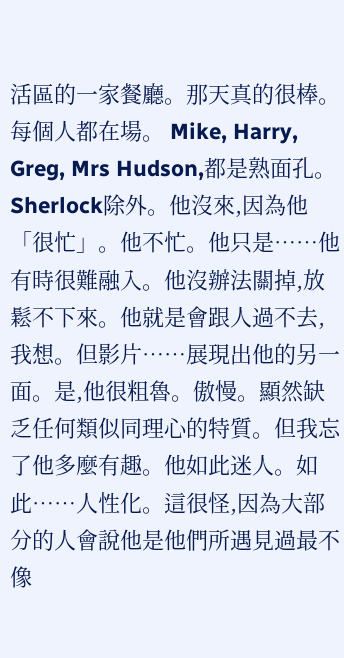活區的一家餐廳。那天真的很棒。每個人都在場。 Mike, Harry, Greg, Mrs Hudson,都是熟面孔。Sherlock除外。他沒來,因為他「很忙」。他不忙。他只是……他有時很難融入。他沒辦法關掉,放鬆不下來。他就是會跟人過不去,我想。但影片……展現出他的另一面。是,他很粗魯。傲慢。顯然缺乏任何類似同理心的特質。但我忘了他多麼有趣。他如此迷人。如此……人性化。這很怪,因為大部分的人會說他是他們所遇見過最不像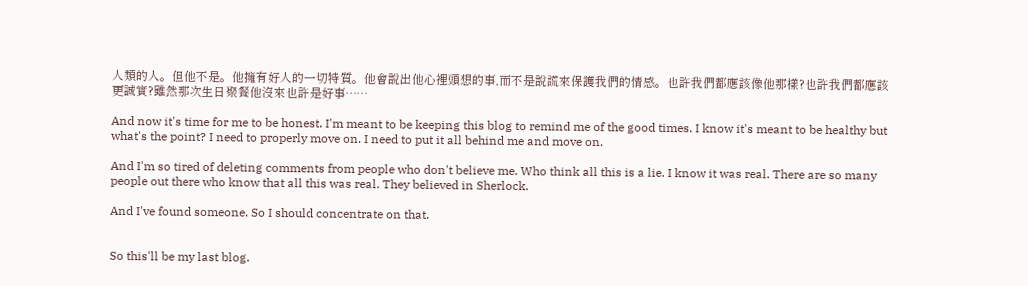人類的人。但他不是。他擁有好人的一切特質。他會說出他心裡頭想的事,而不是說謊來保護我們的情感。也許我們都應該像他那樣?也許我們都應該更誠實?雖然那次生日聚餐他沒來也許是好事……

And now it's time for me to be honest. I'm meant to be keeping this blog to remind me of the good times. I know it's meant to be healthy but what's the point? I need to properly move on. I need to put it all behind me and move on.

And I'm so tired of deleting comments from people who don't believe me. Who think all this is a lie. I know it was real. There are so many people out there who know that all this was real. They believed in Sherlock.

And I've found someone. So I should concentrate on that.


So this'll be my last blog.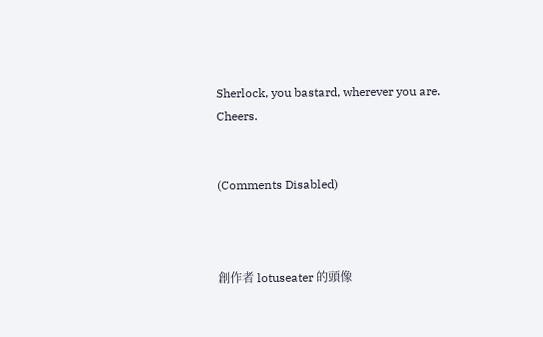Sherlock, you bastard, wherever you are. Cheers.


(Comments Disabled)



創作者 lotuseater 的頭像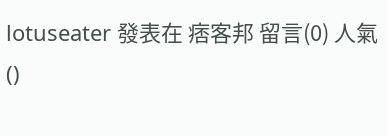lotuseater 發表在 痞客邦 留言(0) 人氣()